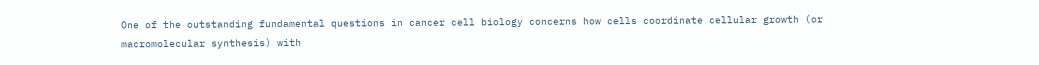One of the outstanding fundamental questions in cancer cell biology concerns how cells coordinate cellular growth (or macromolecular synthesis) with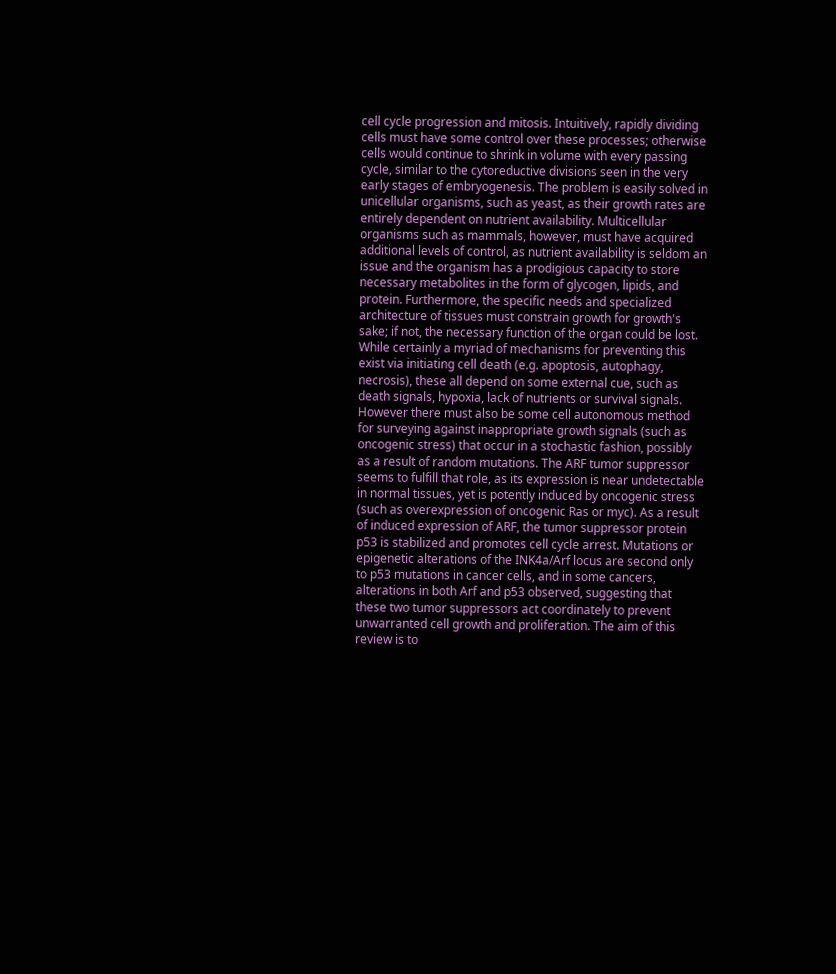cell cycle progression and mitosis. Intuitively, rapidly dividing cells must have some control over these processes; otherwise cells would continue to shrink in volume with every passing cycle, similar to the cytoreductive divisions seen in the very early stages of embryogenesis. The problem is easily solved in unicellular organisms, such as yeast, as their growth rates are entirely dependent on nutrient availability. Multicellular organisms such as mammals, however, must have acquired additional levels of control, as nutrient availability is seldom an issue and the organism has a prodigious capacity to store necessary metabolites in the form of glycogen, lipids, and protein. Furthermore, the specific needs and specialized architecture of tissues must constrain growth for growth's sake; if not, the necessary function of the organ could be lost. While certainly a myriad of mechanisms for preventing this exist via initiating cell death (e.g. apoptosis, autophagy, necrosis), these all depend on some external cue, such as death signals, hypoxia, lack of nutrients or survival signals. However there must also be some cell autonomous method for surveying against inappropriate growth signals (such as oncogenic stress) that occur in a stochastic fashion, possibly as a result of random mutations. The ARF tumor suppressor seems to fulfill that role, as its expression is near undetectable in normal tissues, yet is potently induced by oncogenic stress (such as overexpression of oncogenic Ras or myc). As a result of induced expression of ARF, the tumor suppressor protein p53 is stabilized and promotes cell cycle arrest. Mutations or epigenetic alterations of the INK4a/Arf locus are second only to p53 mutations in cancer cells, and in some cancers, alterations in both Arf and p53 observed, suggesting that these two tumor suppressors act coordinately to prevent unwarranted cell growth and proliferation. The aim of this review is to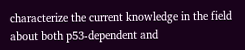characterize the current knowledge in the field about both p53-dependent and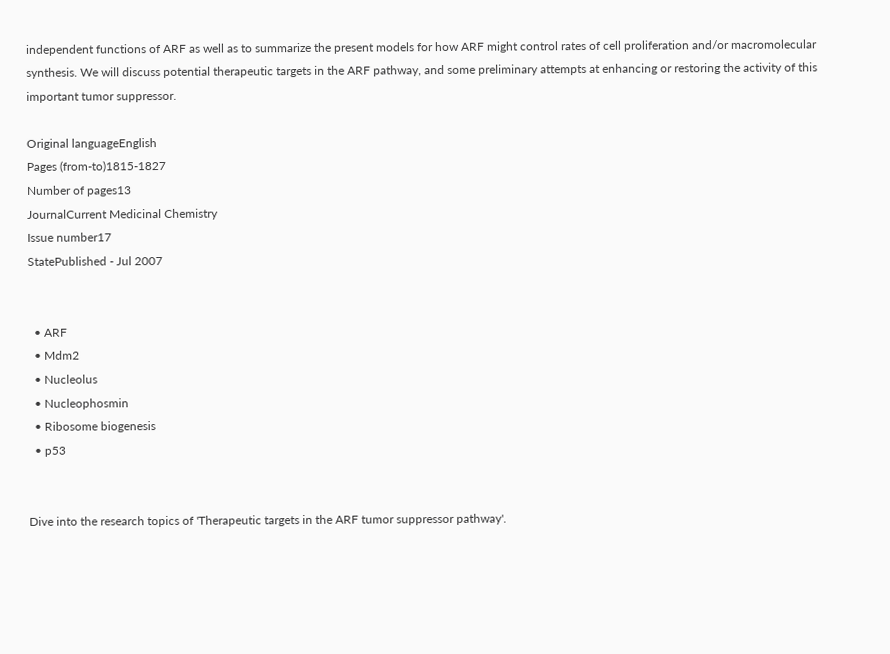independent functions of ARF as well as to summarize the present models for how ARF might control rates of cell proliferation and/or macromolecular synthesis. We will discuss potential therapeutic targets in the ARF pathway, and some preliminary attempts at enhancing or restoring the activity of this important tumor suppressor.

Original languageEnglish
Pages (from-to)1815-1827
Number of pages13
JournalCurrent Medicinal Chemistry
Issue number17
StatePublished - Jul 2007


  • ARF
  • Mdm2
  • Nucleolus
  • Nucleophosmin
  • Ribosome biogenesis
  • p53


Dive into the research topics of 'Therapeutic targets in the ARF tumor suppressor pathway'.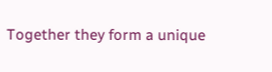Together they form a unique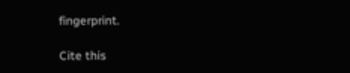fingerprint.

Cite this